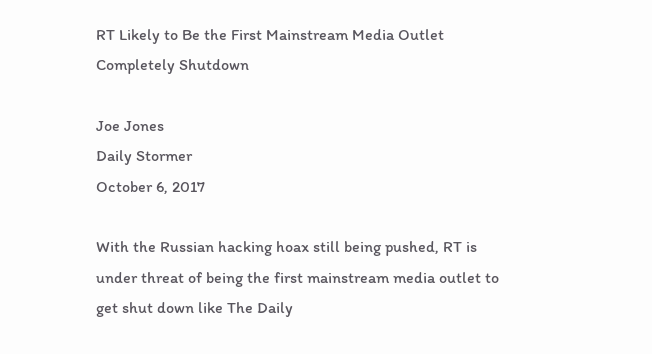RT Likely to Be the First Mainstream Media Outlet Completely Shutdown

Joe Jones
Daily Stormer
October 6, 2017

With the Russian hacking hoax still being pushed, RT is under threat of being the first mainstream media outlet to get shut down like The Daily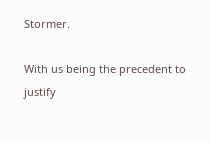Stormer.

With us being the precedent to justify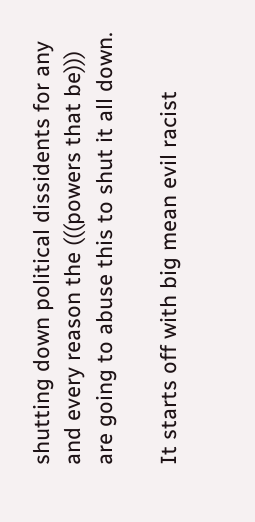shutting down political dissidents for any and every reason the (((powers that be))) are going to abuse this to shut it all down.

It starts off with big mean evil racist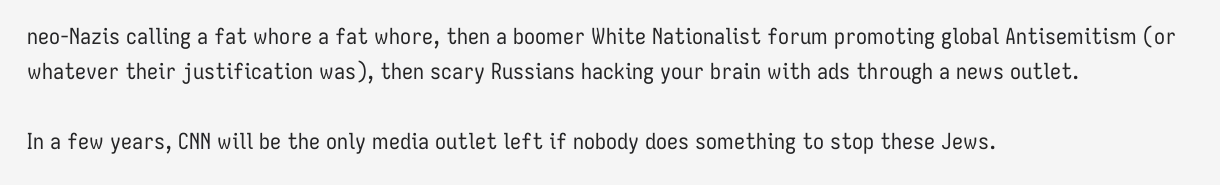neo-Nazis calling a fat whore a fat whore, then a boomer White Nationalist forum promoting global Antisemitism (or whatever their justification was), then scary Russians hacking your brain with ads through a news outlet.

In a few years, CNN will be the only media outlet left if nobody does something to stop these Jews.